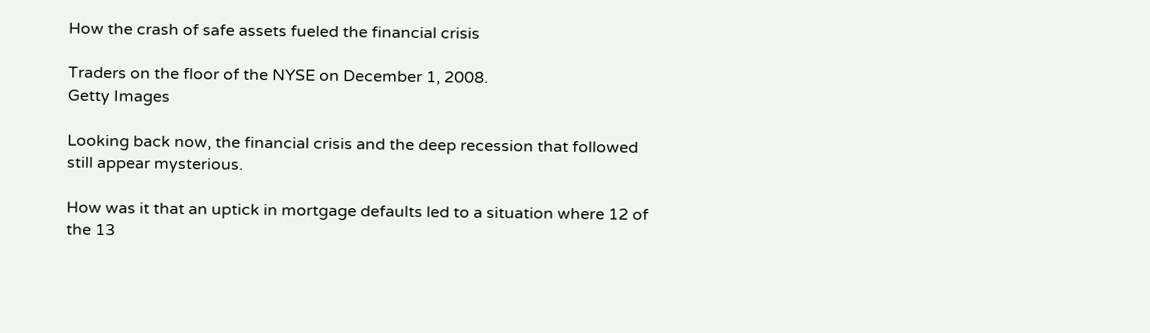How the crash of safe assets fueled the financial crisis

Traders on the floor of the NYSE on December 1, 2008.
Getty Images

Looking back now, the financial crisis and the deep recession that followed still appear mysterious.

How was it that an uptick in mortgage defaults led to a situation where 12 of the 13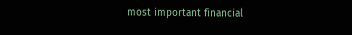most important financial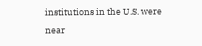institutions in the U.S. were near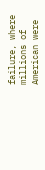failure, where millions of American were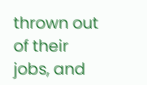thrown out of their jobs, and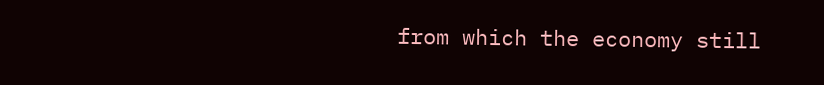from which the economy still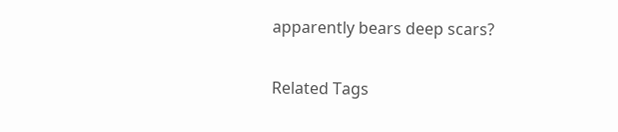apparently bears deep scars?

Related Tags